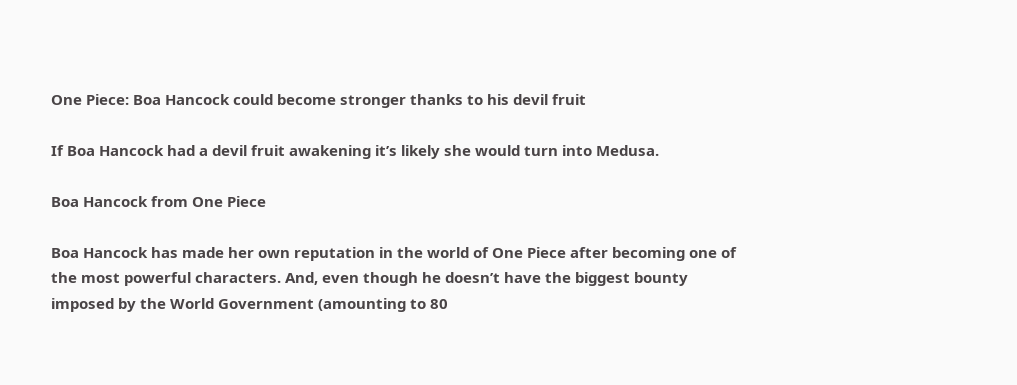One Piece: Boa Hancock could become stronger thanks to his devil fruit

If Boa Hancock had a devil fruit awakening it’s likely she would turn into Medusa.

Boa Hancock from One Piece

Boa Hancock has made her own reputation in the world of One Piece after becoming one of the most powerful characters. And, even though he doesn’t have the biggest bounty imposed by the World Government (amounting to 80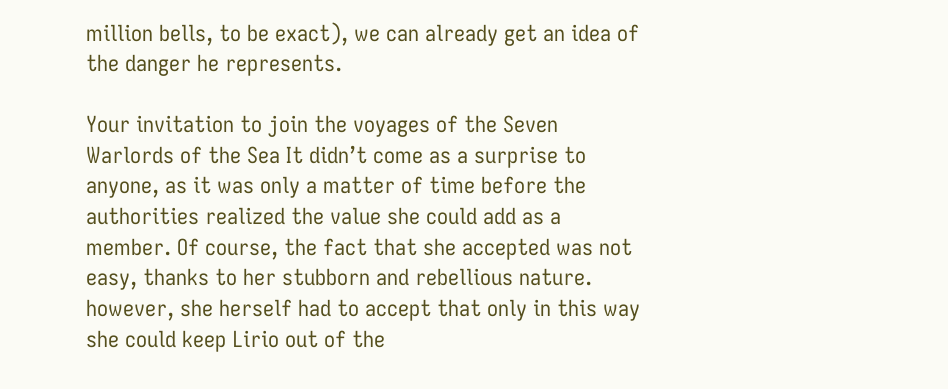million bells, to be exact), we can already get an idea of the danger he represents.

Your invitation to join the voyages of the Seven Warlords of the Sea It didn’t come as a surprise to anyone, as it was only a matter of time before the authorities realized the value she could add as a member. Of course, the fact that she accepted was not easy, thanks to her stubborn and rebellious nature. however, she herself had to accept that only in this way she could keep Lirio out of the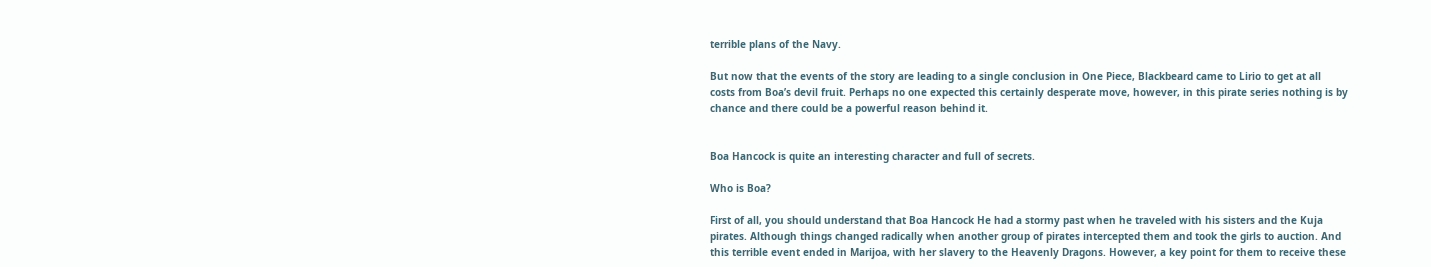terrible plans of the Navy.

But now that the events of the story are leading to a single conclusion in One Piece, Blackbeard came to Lirio to get at all costs from Boa’s devil fruit. Perhaps no one expected this certainly desperate move, however, in this pirate series nothing is by chance and there could be a powerful reason behind it.


Boa Hancock is quite an interesting character and full of secrets.

Who is Boa?

First of all, you should understand that Boa Hancock He had a stormy past when he traveled with his sisters and the Kuja pirates. Although things changed radically when another group of pirates intercepted them and took the girls to auction. And this terrible event ended in Marijoa, with her slavery to the Heavenly Dragons. However, a key point for them to receive these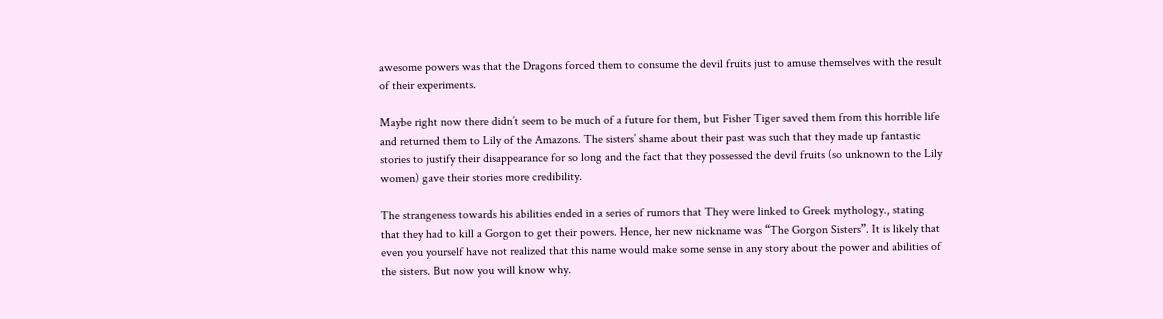awesome powers was that the Dragons forced them to consume the devil fruits just to amuse themselves with the result of their experiments.

Maybe right now there didn’t seem to be much of a future for them, but Fisher Tiger saved them from this horrible life and returned them to Lily of the Amazons. The sisters’ shame about their past was such that they made up fantastic stories to justify their disappearance for so long and the fact that they possessed the devil fruits (so unknown to the Lily women) gave their stories more credibility.

The strangeness towards his abilities ended in a series of rumors that They were linked to Greek mythology., stating that they had to kill a Gorgon to get their powers. Hence, her new nickname was “The Gorgon Sisters”. It is likely that even you yourself have not realized that this name would make some sense in any story about the power and abilities of the sisters. But now you will know why.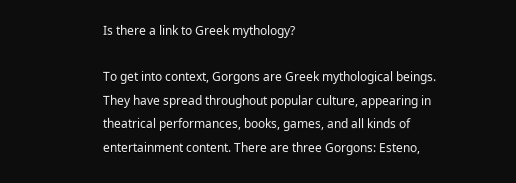Is there a link to Greek mythology?

To get into context, Gorgons are Greek mythological beings. They have spread throughout popular culture, appearing in theatrical performances, books, games, and all kinds of entertainment content. There are three Gorgons: Esteno,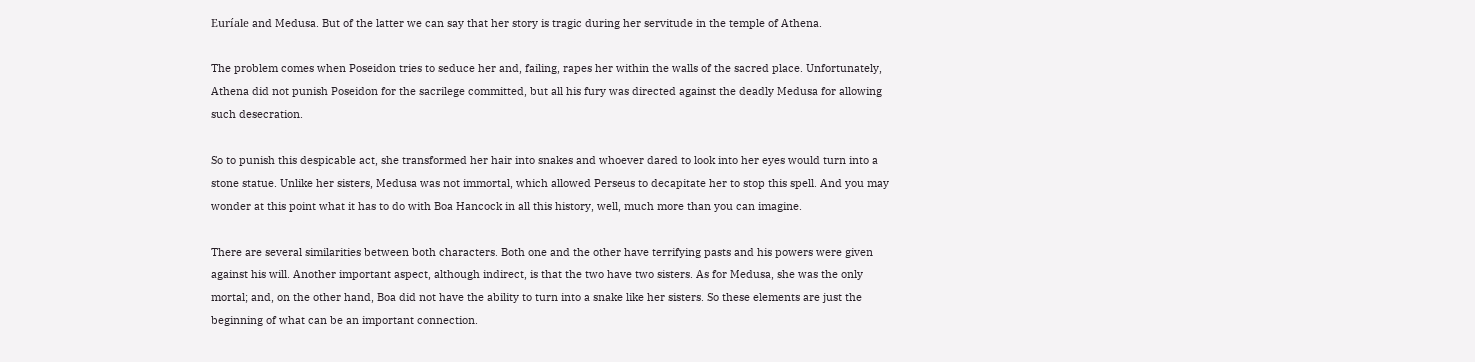Euríale and Medusa. But of the latter we can say that her story is tragic during her servitude in the temple of Athena.

The problem comes when Poseidon tries to seduce her and, failing, rapes her within the walls of the sacred place. Unfortunately, Athena did not punish Poseidon for the sacrilege committed, but all his fury was directed against the deadly Medusa for allowing such desecration.

So to punish this despicable act, she transformed her hair into snakes and whoever dared to look into her eyes would turn into a stone statue. Unlike her sisters, Medusa was not immortal, which allowed Perseus to decapitate her to stop this spell. And you may wonder at this point what it has to do with Boa Hancock in all this history, well, much more than you can imagine.

There are several similarities between both characters. Both one and the other have terrifying pasts and his powers were given against his will. Another important aspect, although indirect, is that the two have two sisters. As for Medusa, she was the only mortal; and, on the other hand, Boa did not have the ability to turn into a snake like her sisters. So these elements are just the beginning of what can be an important connection.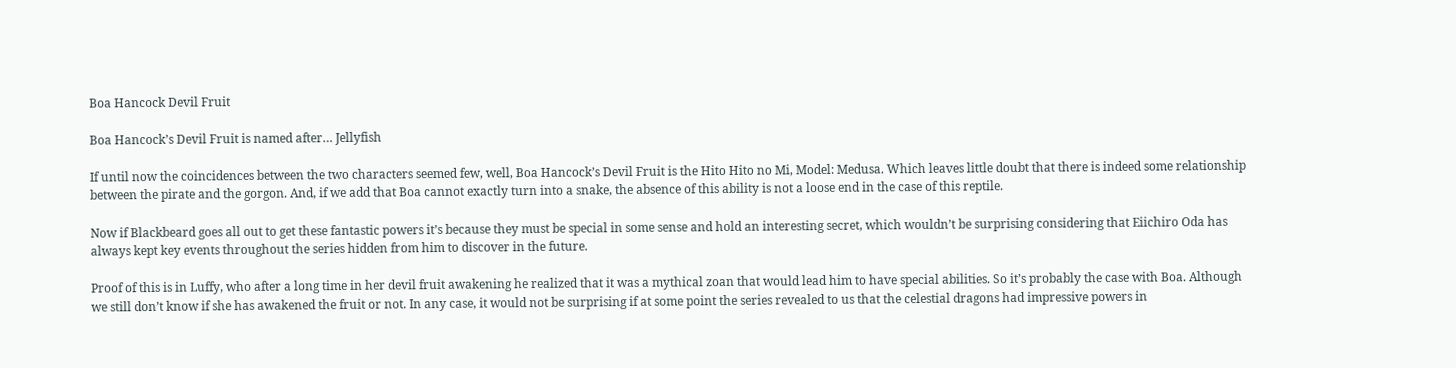Boa Hancock Devil Fruit

Boa Hancock’s Devil Fruit is named after… Jellyfish

If until now the coincidences between the two characters seemed few, well, Boa Hancock’s Devil Fruit is the Hito Hito no Mi, Model: Medusa. Which leaves little doubt that there is indeed some relationship between the pirate and the gorgon. And, if we add that Boa cannot exactly turn into a snake, the absence of this ability is not a loose end in the case of this reptile.

Now if Blackbeard goes all out to get these fantastic powers it’s because they must be special in some sense and hold an interesting secret, which wouldn’t be surprising considering that Eiichiro Oda has always kept key events throughout the series hidden from him to discover in the future.

Proof of this is in Luffy, who after a long time in her devil fruit awakening he realized that it was a mythical zoan that would lead him to have special abilities. So it’s probably the case with Boa. Although we still don’t know if she has awakened the fruit or not. In any case, it would not be surprising if at some point the series revealed to us that the celestial dragons had impressive powers in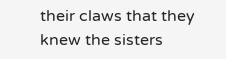their claws that they knew the sisters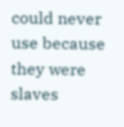could never use because they were slaves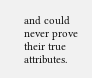and could never prove their true attributes.